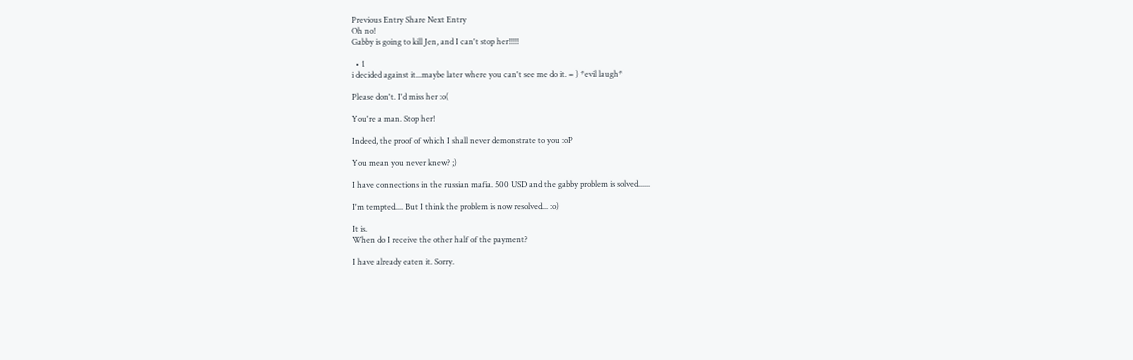Previous Entry Share Next Entry
Oh no!
Gabby is going to kill Jen, and I can't stop her!!!!!

  • 1
i decided against it...maybe later where you can't see me do it. = ) *evil laugh*

Please don't. I'd miss her :o(

You're a man. Stop her!

Indeed, the proof of which I shall never demonstrate to you :oP

You mean you never knew? ;)

I have connections in the russian mafia. 500 USD and the gabby problem is solved......

I'm tempted.... But I think the problem is now resolved... :o)

It is.
When do I receive the other half of the payment?

I have already eaten it. Sorry.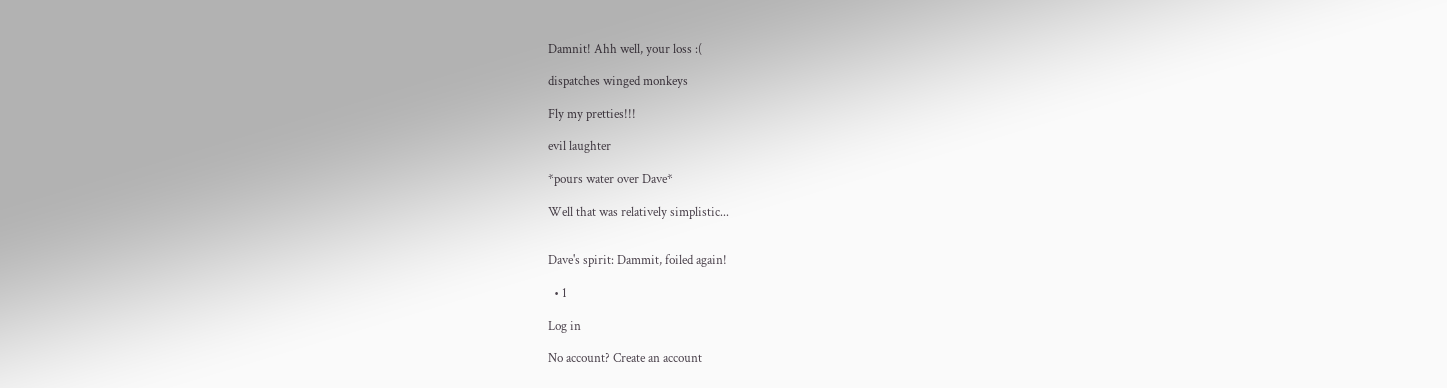Damnit! Ahh well, your loss :(

dispatches winged monkeys

Fly my pretties!!!

evil laughter

*pours water over Dave*

Well that was relatively simplistic...


Dave's spirit: Dammit, foiled again!

  • 1

Log in

No account? Create an account